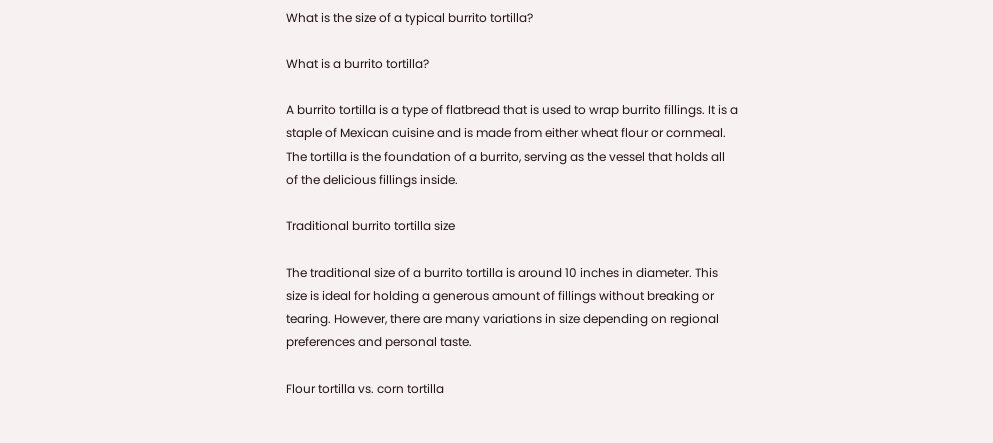What is the size of a typical burrito tortilla?

What is a burrito tortilla?

A burrito tortilla is a type of flatbread that is used to wrap burrito fillings. It is a staple of Mexican cuisine and is made from either wheat flour or cornmeal. The tortilla is the foundation of a burrito, serving as the vessel that holds all of the delicious fillings inside.

Traditional burrito tortilla size

The traditional size of a burrito tortilla is around 10 inches in diameter. This size is ideal for holding a generous amount of fillings without breaking or tearing. However, there are many variations in size depending on regional preferences and personal taste.

Flour tortilla vs. corn tortilla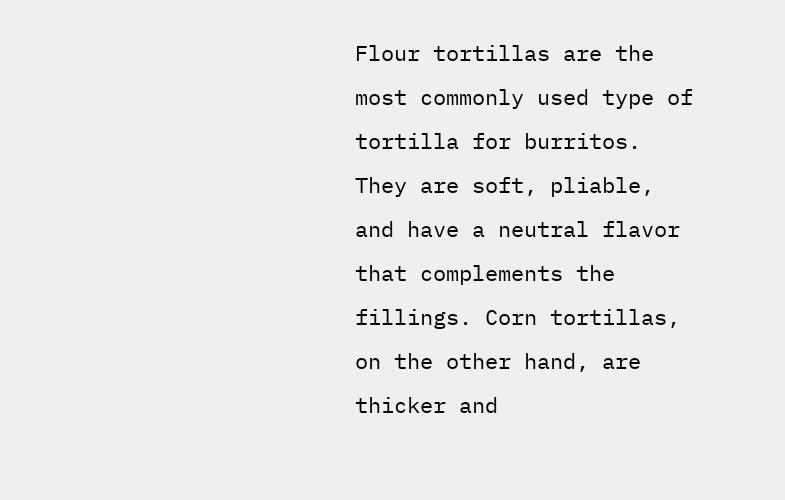Flour tortillas are the most commonly used type of tortilla for burritos. They are soft, pliable, and have a neutral flavor that complements the fillings. Corn tortillas, on the other hand, are thicker and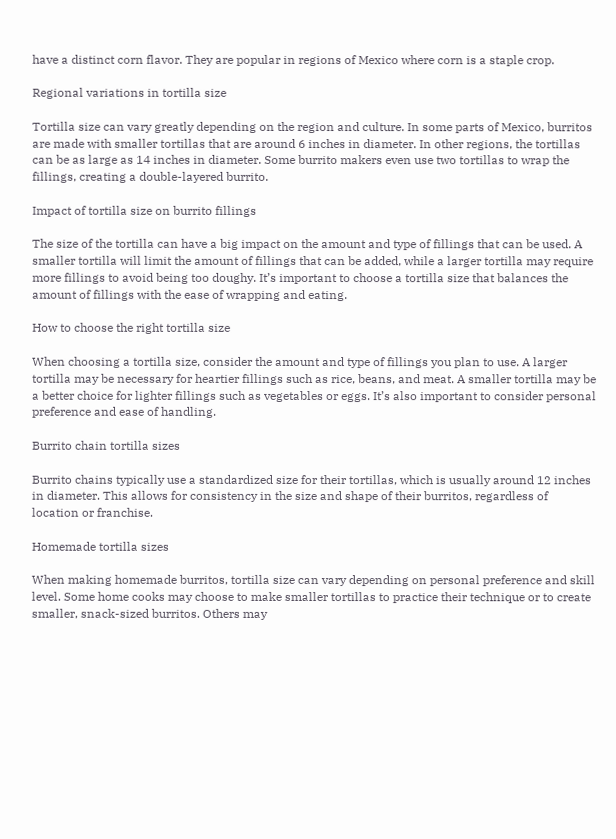have a distinct corn flavor. They are popular in regions of Mexico where corn is a staple crop.

Regional variations in tortilla size

Tortilla size can vary greatly depending on the region and culture. In some parts of Mexico, burritos are made with smaller tortillas that are around 6 inches in diameter. In other regions, the tortillas can be as large as 14 inches in diameter. Some burrito makers even use two tortillas to wrap the fillings, creating a double-layered burrito.

Impact of tortilla size on burrito fillings

The size of the tortilla can have a big impact on the amount and type of fillings that can be used. A smaller tortilla will limit the amount of fillings that can be added, while a larger tortilla may require more fillings to avoid being too doughy. It’s important to choose a tortilla size that balances the amount of fillings with the ease of wrapping and eating.

How to choose the right tortilla size

When choosing a tortilla size, consider the amount and type of fillings you plan to use. A larger tortilla may be necessary for heartier fillings such as rice, beans, and meat. A smaller tortilla may be a better choice for lighter fillings such as vegetables or eggs. It’s also important to consider personal preference and ease of handling.

Burrito chain tortilla sizes

Burrito chains typically use a standardized size for their tortillas, which is usually around 12 inches in diameter. This allows for consistency in the size and shape of their burritos, regardless of location or franchise.

Homemade tortilla sizes

When making homemade burritos, tortilla size can vary depending on personal preference and skill level. Some home cooks may choose to make smaller tortillas to practice their technique or to create smaller, snack-sized burritos. Others may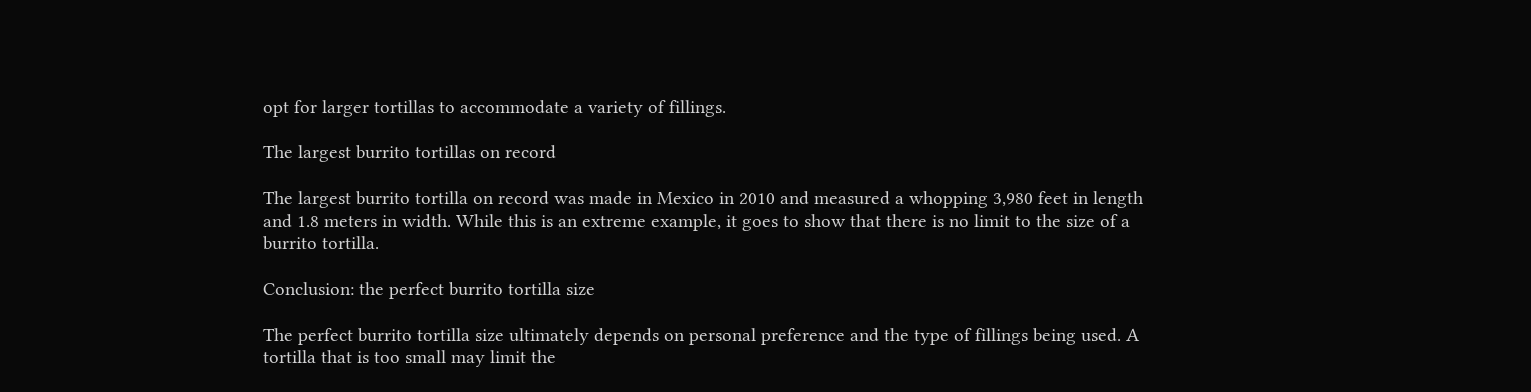opt for larger tortillas to accommodate a variety of fillings.

The largest burrito tortillas on record

The largest burrito tortilla on record was made in Mexico in 2010 and measured a whopping 3,980 feet in length and 1.8 meters in width. While this is an extreme example, it goes to show that there is no limit to the size of a burrito tortilla.

Conclusion: the perfect burrito tortilla size

The perfect burrito tortilla size ultimately depends on personal preference and the type of fillings being used. A tortilla that is too small may limit the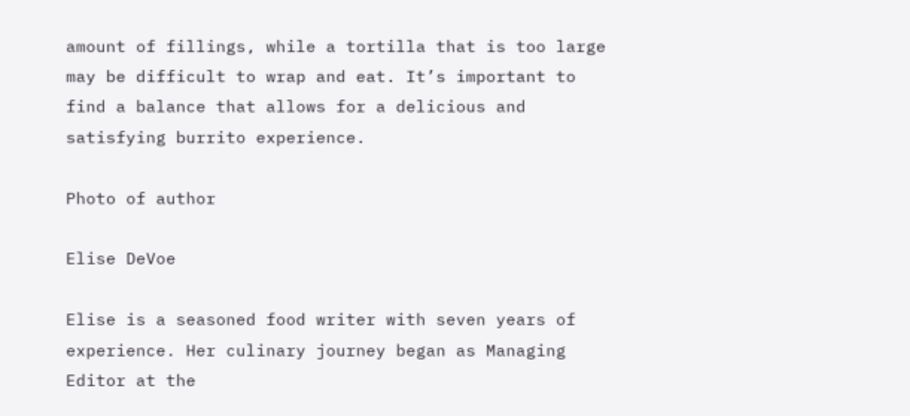amount of fillings, while a tortilla that is too large may be difficult to wrap and eat. It’s important to find a balance that allows for a delicious and satisfying burrito experience.

Photo of author

Elise DeVoe

Elise is a seasoned food writer with seven years of experience. Her culinary journey began as Managing Editor at the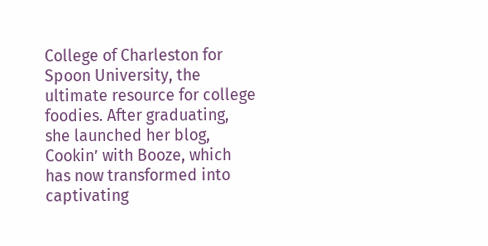College of Charleston for Spoon University, the ultimate resource for college foodies. After graduating, she launched her blog, Cookin’ with Booze, which has now transformed into captivating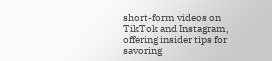short-form videos on TikTok and Instagram, offering insider tips for savoring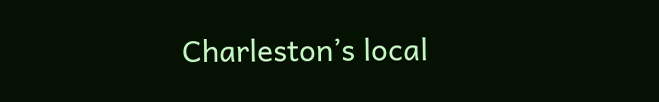Charleston’s local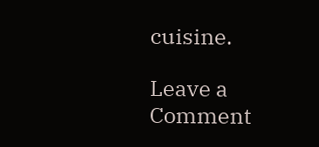cuisine.

Leave a Comment